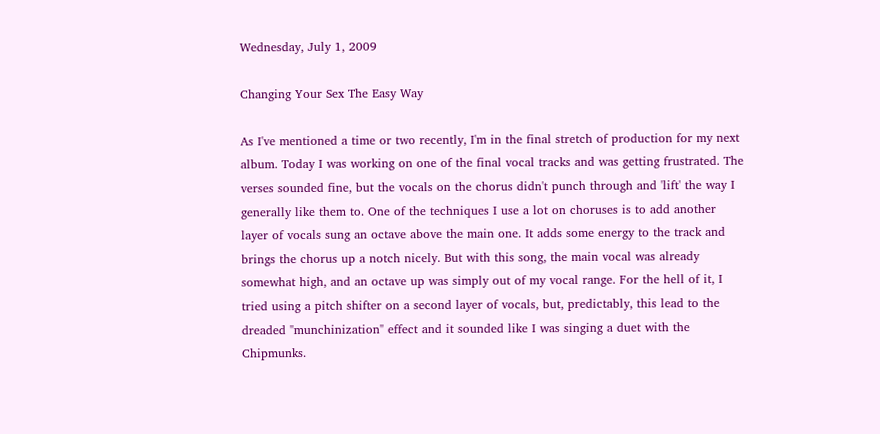Wednesday, July 1, 2009

Changing Your Sex The Easy Way

As I've mentioned a time or two recently, I'm in the final stretch of production for my next album. Today I was working on one of the final vocal tracks and was getting frustrated. The verses sounded fine, but the vocals on the chorus didn't punch through and 'lift' the way I generally like them to. One of the techniques I use a lot on choruses is to add another layer of vocals sung an octave above the main one. It adds some energy to the track and brings the chorus up a notch nicely. But with this song, the main vocal was already somewhat high, and an octave up was simply out of my vocal range. For the hell of it, I tried using a pitch shifter on a second layer of vocals, but, predictably, this lead to the dreaded "munchinization" effect and it sounded like I was singing a duet with the Chipmunks.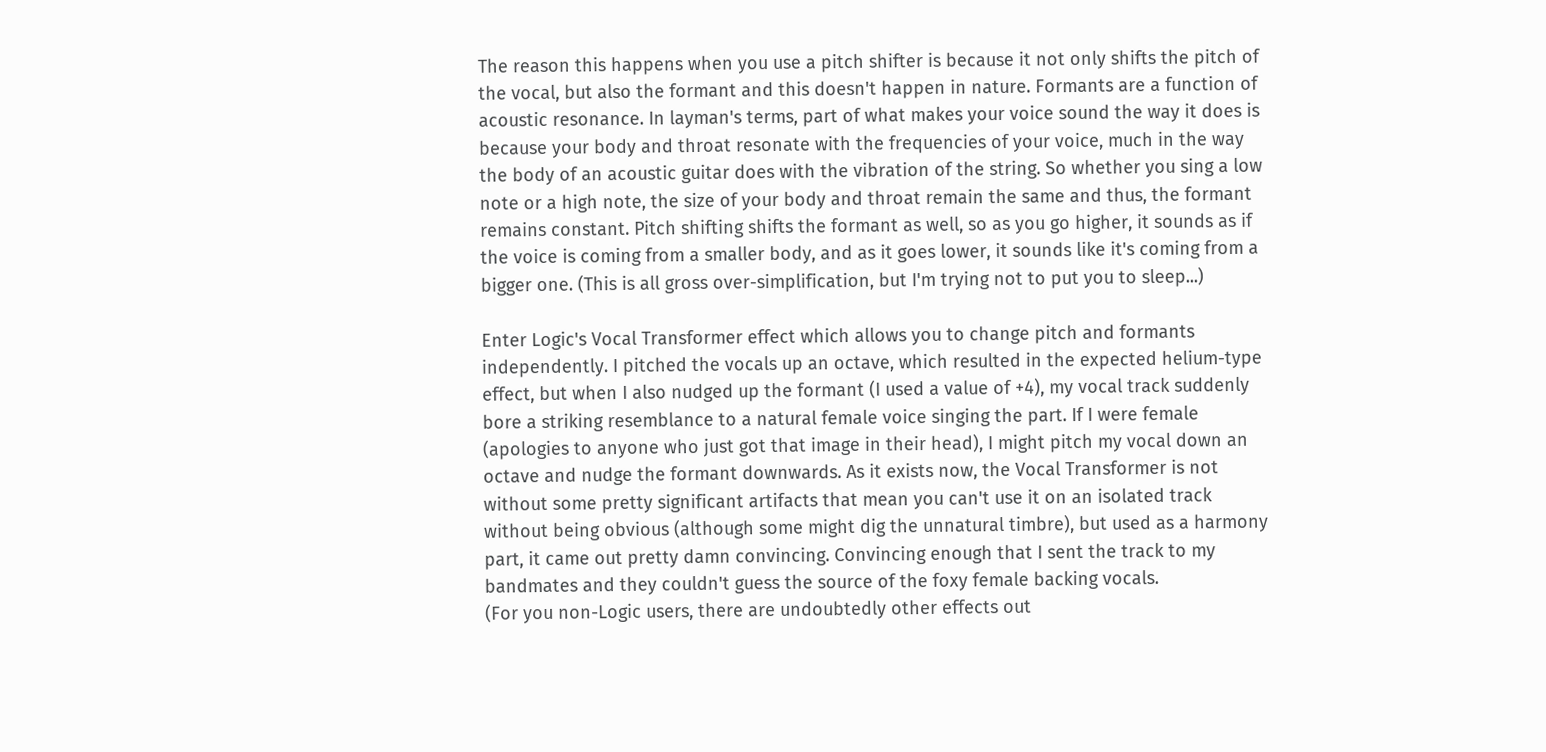The reason this happens when you use a pitch shifter is because it not only shifts the pitch of the vocal, but also the formant and this doesn't happen in nature. Formants are a function of acoustic resonance. In layman's terms, part of what makes your voice sound the way it does is because your body and throat resonate with the frequencies of your voice, much in the way the body of an acoustic guitar does with the vibration of the string. So whether you sing a low note or a high note, the size of your body and throat remain the same and thus, the formant remains constant. Pitch shifting shifts the formant as well, so as you go higher, it sounds as if the voice is coming from a smaller body, and as it goes lower, it sounds like it's coming from a bigger one. (This is all gross over-simplification, but I'm trying not to put you to sleep...)

Enter Logic's Vocal Transformer effect which allows you to change pitch and formants independently. I pitched the vocals up an octave, which resulted in the expected helium-type effect, but when I also nudged up the formant (I used a value of +4), my vocal track suddenly bore a striking resemblance to a natural female voice singing the part. If I were female (apologies to anyone who just got that image in their head), I might pitch my vocal down an octave and nudge the formant downwards. As it exists now, the Vocal Transformer is not without some pretty significant artifacts that mean you can't use it on an isolated track without being obvious (although some might dig the unnatural timbre), but used as a harmony part, it came out pretty damn convincing. Convincing enough that I sent the track to my bandmates and they couldn't guess the source of the foxy female backing vocals.
(For you non-Logic users, there are undoubtedly other effects out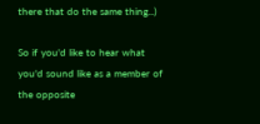there that do the same thing...)

So if you'd like to hear what you'd sound like as a member of the opposite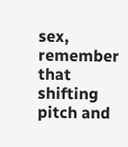sex, remember that shifting pitch and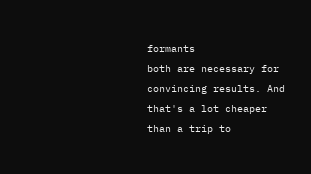formants
both are necessary for convincing results. And that's a lot cheaper than a trip to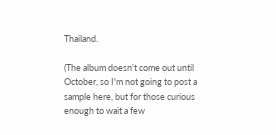Thailand.

(The album doesn't come out until October, so I'm not going to post a sample here, but for those curious enough to wait a few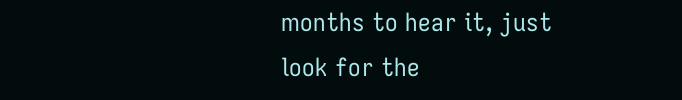months to hear it, just look for the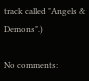track called "Angels & Demons".)

No comments: